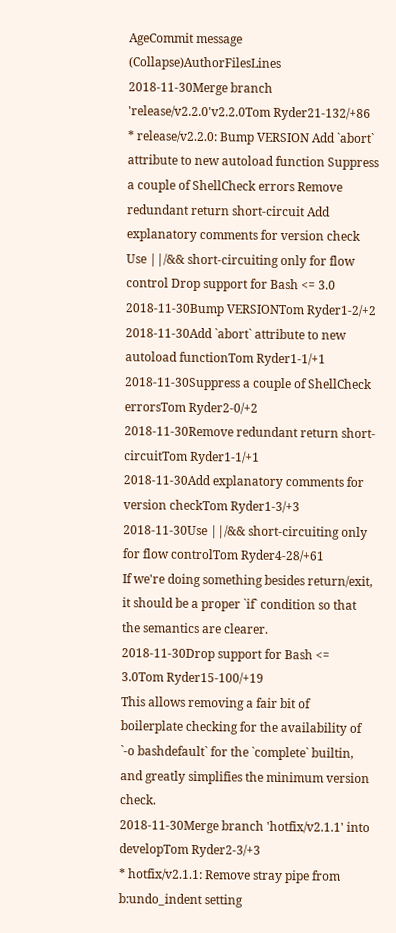AgeCommit message (Collapse)AuthorFilesLines
2018-11-30Merge branch 'release/v2.2.0'v2.2.0Tom Ryder21-132/+86
* release/v2.2.0: Bump VERSION Add `abort` attribute to new autoload function Suppress a couple of ShellCheck errors Remove redundant return short-circuit Add explanatory comments for version check Use ||/&& short-circuiting only for flow control Drop support for Bash <= 3.0
2018-11-30Bump VERSIONTom Ryder1-2/+2
2018-11-30Add `abort` attribute to new autoload functionTom Ryder1-1/+1
2018-11-30Suppress a couple of ShellCheck errorsTom Ryder2-0/+2
2018-11-30Remove redundant return short-circuitTom Ryder1-1/+1
2018-11-30Add explanatory comments for version checkTom Ryder1-3/+3
2018-11-30Use ||/&& short-circuiting only for flow controlTom Ryder4-28/+61
If we're doing something besides return/exit, it should be a proper `if` condition so that the semantics are clearer.
2018-11-30Drop support for Bash <= 3.0Tom Ryder15-100/+19
This allows removing a fair bit of boilerplate checking for the availability of `-o bashdefault` for the `complete` builtin, and greatly simplifies the minimum version check.
2018-11-30Merge branch 'hotfix/v2.1.1' into developTom Ryder2-3/+3
* hotfix/v2.1.1: Remove stray pipe from b:undo_indent setting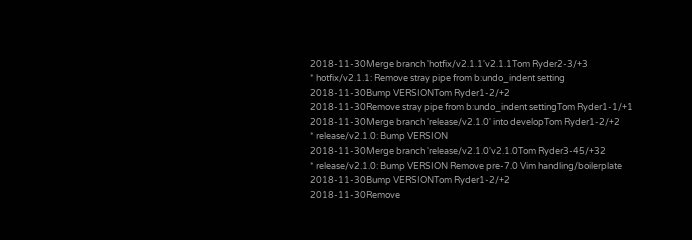2018-11-30Merge branch 'hotfix/v2.1.1'v2.1.1Tom Ryder2-3/+3
* hotfix/v2.1.1: Remove stray pipe from b:undo_indent setting
2018-11-30Bump VERSIONTom Ryder1-2/+2
2018-11-30Remove stray pipe from b:undo_indent settingTom Ryder1-1/+1
2018-11-30Merge branch 'release/v2.1.0' into developTom Ryder1-2/+2
* release/v2.1.0: Bump VERSION
2018-11-30Merge branch 'release/v2.1.0'v2.1.0Tom Ryder3-45/+32
* release/v2.1.0: Bump VERSION Remove pre-7.0 Vim handling/boilerplate
2018-11-30Bump VERSIONTom Ryder1-2/+2
2018-11-30Remove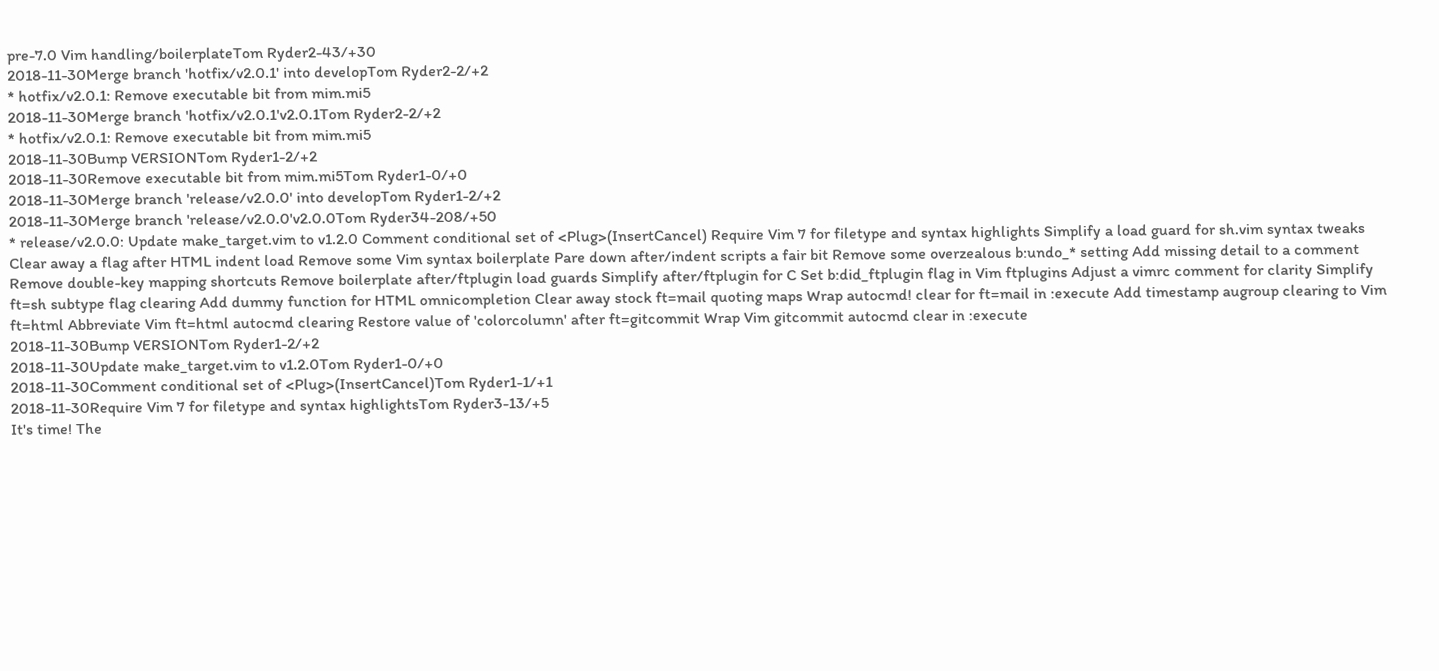pre-7.0 Vim handling/boilerplateTom Ryder2-43/+30
2018-11-30Merge branch 'hotfix/v2.0.1' into developTom Ryder2-2/+2
* hotfix/v2.0.1: Remove executable bit from mim.mi5
2018-11-30Merge branch 'hotfix/v2.0.1'v2.0.1Tom Ryder2-2/+2
* hotfix/v2.0.1: Remove executable bit from mim.mi5
2018-11-30Bump VERSIONTom Ryder1-2/+2
2018-11-30Remove executable bit from mim.mi5Tom Ryder1-0/+0
2018-11-30Merge branch 'release/v2.0.0' into developTom Ryder1-2/+2
2018-11-30Merge branch 'release/v2.0.0'v2.0.0Tom Ryder34-208/+50
* release/v2.0.0: Update make_target.vim to v1.2.0 Comment conditional set of <Plug>(InsertCancel) Require Vim 7 for filetype and syntax highlights Simplify a load guard for sh.vim syntax tweaks Clear away a flag after HTML indent load Remove some Vim syntax boilerplate Pare down after/indent scripts a fair bit Remove some overzealous b:undo_* setting Add missing detail to a comment Remove double-key mapping shortcuts Remove boilerplate after/ftplugin load guards Simplify after/ftplugin for C Set b:did_ftplugin flag in Vim ftplugins Adjust a vimrc comment for clarity Simplify ft=sh subtype flag clearing Add dummy function for HTML omnicompletion Clear away stock ft=mail quoting maps Wrap autocmd! clear for ft=mail in :execute Add timestamp augroup clearing to Vim ft=html Abbreviate Vim ft=html autocmd clearing Restore value of 'colorcolumn' after ft=gitcommit Wrap Vim gitcommit autocmd clear in :execute
2018-11-30Bump VERSIONTom Ryder1-2/+2
2018-11-30Update make_target.vim to v1.2.0Tom Ryder1-0/+0
2018-11-30Comment conditional set of <Plug>(InsertCancel)Tom Ryder1-1/+1
2018-11-30Require Vim 7 for filetype and syntax highlightsTom Ryder3-13/+5
It's time! The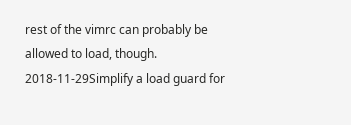rest of the vimrc can probably be allowed to load, though.
2018-11-29Simplify a load guard for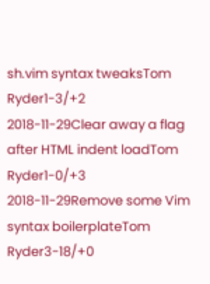sh.vim syntax tweaksTom Ryder1-3/+2
2018-11-29Clear away a flag after HTML indent loadTom Ryder1-0/+3
2018-11-29Remove some Vim syntax boilerplateTom Ryder3-18/+0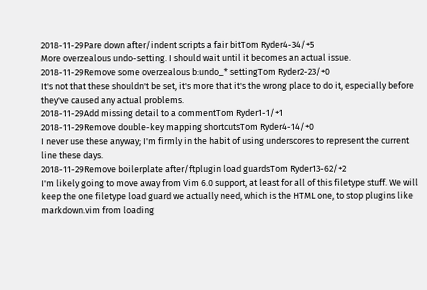2018-11-29Pare down after/indent scripts a fair bitTom Ryder4-34/+5
More overzealous undo-setting. I should wait until it becomes an actual issue.
2018-11-29Remove some overzealous b:undo_* settingTom Ryder2-23/+0
It's not that these shouldn't be set, it's more that it's the wrong place to do it, especially before they've caused any actual problems.
2018-11-29Add missing detail to a commentTom Ryder1-1/+1
2018-11-29Remove double-key mapping shortcutsTom Ryder4-14/+0
I never use these anyway; I'm firmly in the habit of using underscores to represent the current line these days.
2018-11-29Remove boilerplate after/ftplugin load guardsTom Ryder13-62/+2
I'm likely going to move away from Vim 6.0 support, at least for all of this filetype stuff. We will keep the one filetype load guard we actually need, which is the HTML one, to stop plugins like markdown.vim from loading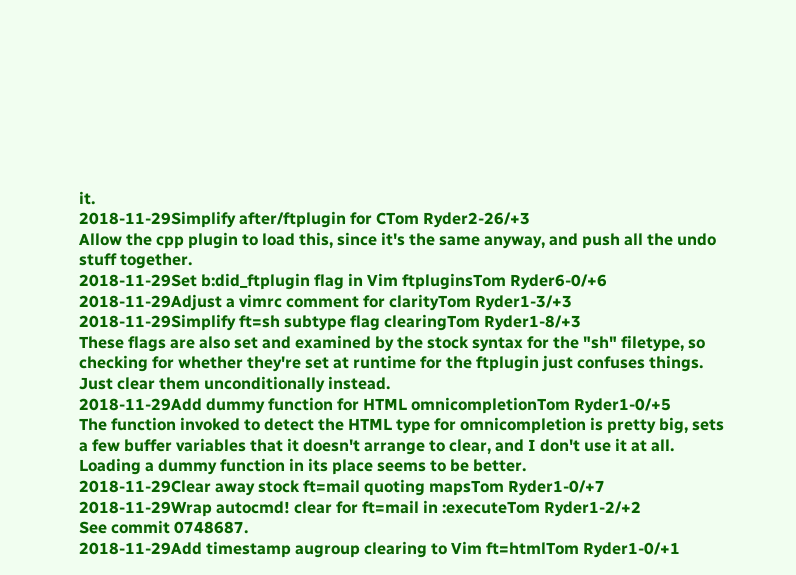it.
2018-11-29Simplify after/ftplugin for CTom Ryder2-26/+3
Allow the cpp plugin to load this, since it's the same anyway, and push all the undo stuff together.
2018-11-29Set b:did_ftplugin flag in Vim ftpluginsTom Ryder6-0/+6
2018-11-29Adjust a vimrc comment for clarityTom Ryder1-3/+3
2018-11-29Simplify ft=sh subtype flag clearingTom Ryder1-8/+3
These flags are also set and examined by the stock syntax for the "sh" filetype, so checking for whether they're set at runtime for the ftplugin just confuses things. Just clear them unconditionally instead.
2018-11-29Add dummy function for HTML omnicompletionTom Ryder1-0/+5
The function invoked to detect the HTML type for omnicompletion is pretty big, sets a few buffer variables that it doesn't arrange to clear, and I don't use it at all. Loading a dummy function in its place seems to be better.
2018-11-29Clear away stock ft=mail quoting mapsTom Ryder1-0/+7
2018-11-29Wrap autocmd! clear for ft=mail in :executeTom Ryder1-2/+2
See commit 0748687.
2018-11-29Add timestamp augroup clearing to Vim ft=htmlTom Ryder1-0/+1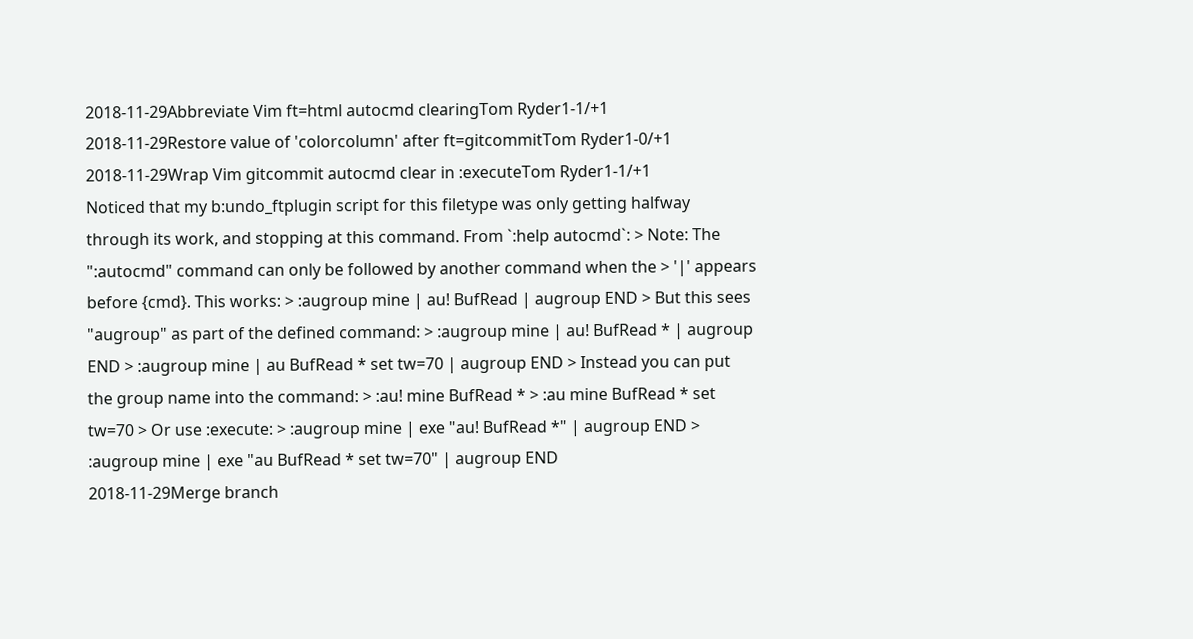2018-11-29Abbreviate Vim ft=html autocmd clearingTom Ryder1-1/+1
2018-11-29Restore value of 'colorcolumn' after ft=gitcommitTom Ryder1-0/+1
2018-11-29Wrap Vim gitcommit autocmd clear in :executeTom Ryder1-1/+1
Noticed that my b:undo_ftplugin script for this filetype was only getting halfway through its work, and stopping at this command. From `:help autocmd`: > Note: The ":autocmd" command can only be followed by another command when the > '|' appears before {cmd}. This works: > :augroup mine | au! BufRead | augroup END > But this sees "augroup" as part of the defined command: > :augroup mine | au! BufRead * | augroup END > :augroup mine | au BufRead * set tw=70 | augroup END > Instead you can put the group name into the command: > :au! mine BufRead * > :au mine BufRead * set tw=70 > Or use :execute: > :augroup mine | exe "au! BufRead *" | augroup END > :augroup mine | exe "au BufRead * set tw=70" | augroup END
2018-11-29Merge branch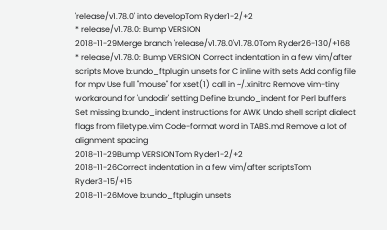'release/v1.78.0' into developTom Ryder1-2/+2
* release/v1.78.0: Bump VERSION
2018-11-29Merge branch 'release/v1.78.0'v1.78.0Tom Ryder26-130/+168
* release/v1.78.0: Bump VERSION Correct indentation in a few vim/after scripts Move b:undo_ftplugin unsets for C inline with sets Add config file for mpv Use full "mouse" for xset(1) call in ~/.xinitrc Remove vim-tiny workaround for 'undodir' setting Define b:undo_indent for Perl buffers Set missing b:undo_indent instructions for AWK Undo shell script dialect flags from filetype.vim Code-format word in TABS.md Remove a lot of alignment spacing
2018-11-29Bump VERSIONTom Ryder1-2/+2
2018-11-26Correct indentation in a few vim/after scriptsTom Ryder3-15/+15
2018-11-26Move b:undo_ftplugin unsets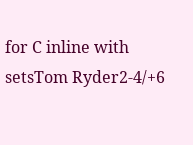for C inline with setsTom Ryder2-4/+6